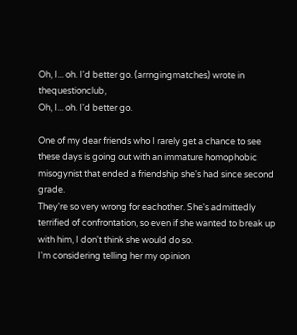Oh, I... oh. I'd better go. (arrngingmatches) wrote in thequestionclub,
Oh, I... oh. I'd better go.

One of my dear friends who I rarely get a chance to see these days is going out with an immature homophobic misogynist that ended a friendship she's had since second grade.
They're so very wrong for eachother. She's admittedly terrified of confrontation, so even if she wanted to break up with him, I don't think she would do so.
I'm considering telling her my opinion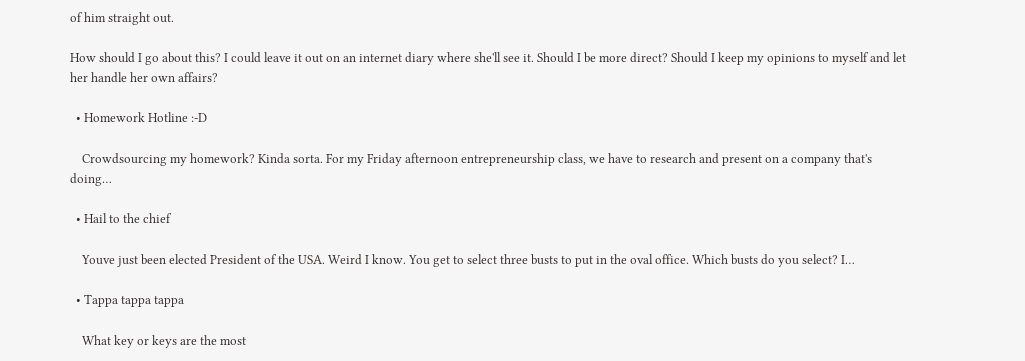of him straight out.

How should I go about this? I could leave it out on an internet diary where she'll see it. Should I be more direct? Should I keep my opinions to myself and let her handle her own affairs?

  • Homework Hotline :-D

    Crowdsourcing my homework? Kinda sorta. For my Friday afternoon entrepreneurship class, we have to research and present on a company that's doing…

  • Hail to the chief

    Youve just been elected President of the USA. Weird I know. You get to select three busts to put in the oval office. Which busts do you select? I…

  • Tappa tappa tappa

    What key or keys are the most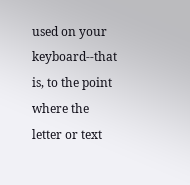used on your keyboard--that is, to the point where the letter or text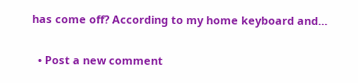has come off? According to my home keyboard and…

  • Post a new comment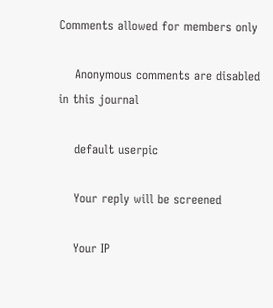Comments allowed for members only

    Anonymous comments are disabled in this journal

    default userpic

    Your reply will be screened

    Your IP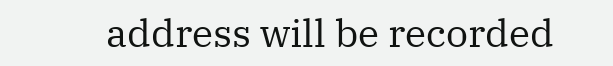address will be recorded